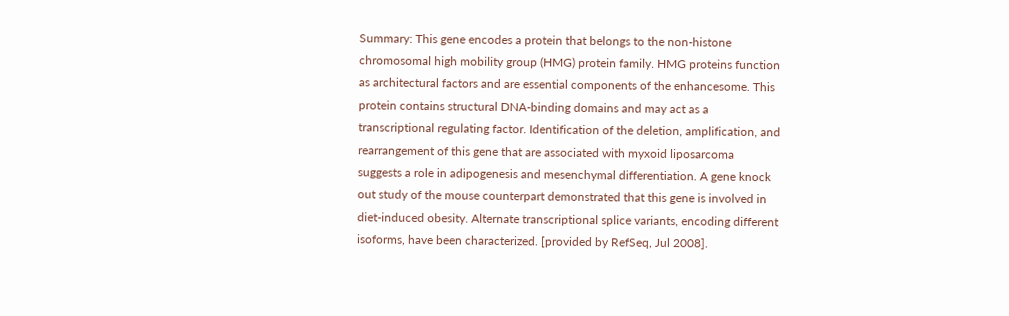Summary: This gene encodes a protein that belongs to the non-histone chromosomal high mobility group (HMG) protein family. HMG proteins function as architectural factors and are essential components of the enhancesome. This protein contains structural DNA-binding domains and may act as a transcriptional regulating factor. Identification of the deletion, amplification, and rearrangement of this gene that are associated with myxoid liposarcoma suggests a role in adipogenesis and mesenchymal differentiation. A gene knock out study of the mouse counterpart demonstrated that this gene is involved in diet-induced obesity. Alternate transcriptional splice variants, encoding different isoforms, have been characterized. [provided by RefSeq, Jul 2008].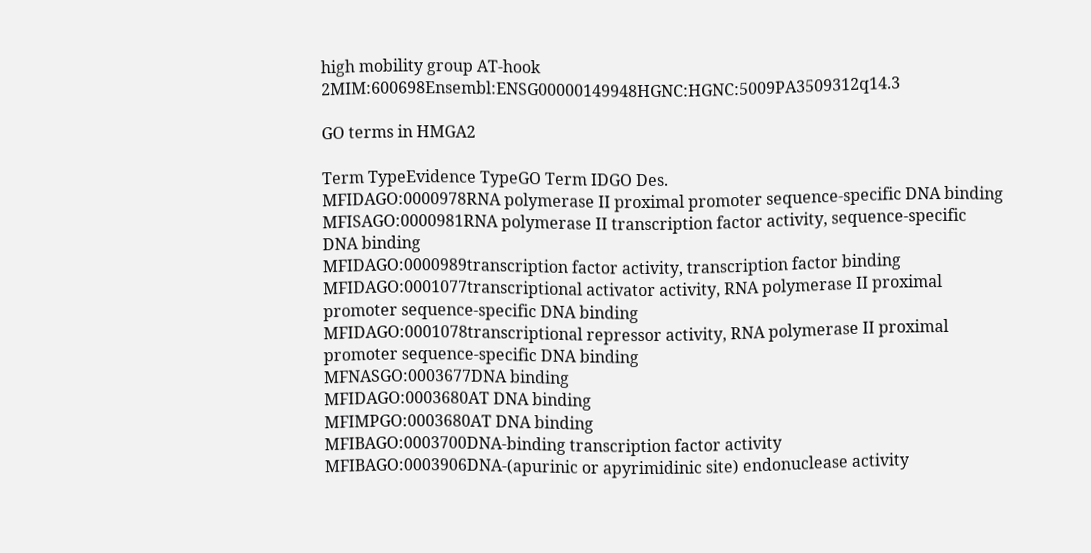high mobility group AT-hook 2MIM:600698Ensembl:ENSG00000149948HGNC:HGNC:5009PA3509312q14.3

GO terms in HMGA2

Term TypeEvidence TypeGO Term IDGO Des.
MFIDAGO:0000978RNA polymerase II proximal promoter sequence-specific DNA binding
MFISAGO:0000981RNA polymerase II transcription factor activity, sequence-specific DNA binding
MFIDAGO:0000989transcription factor activity, transcription factor binding
MFIDAGO:0001077transcriptional activator activity, RNA polymerase II proximal promoter sequence-specific DNA binding
MFIDAGO:0001078transcriptional repressor activity, RNA polymerase II proximal promoter sequence-specific DNA binding
MFNASGO:0003677DNA binding
MFIDAGO:0003680AT DNA binding
MFIMPGO:0003680AT DNA binding
MFIBAGO:0003700DNA-binding transcription factor activity
MFIBAGO:0003906DNA-(apurinic or apyrimidinic site) endonuclease activity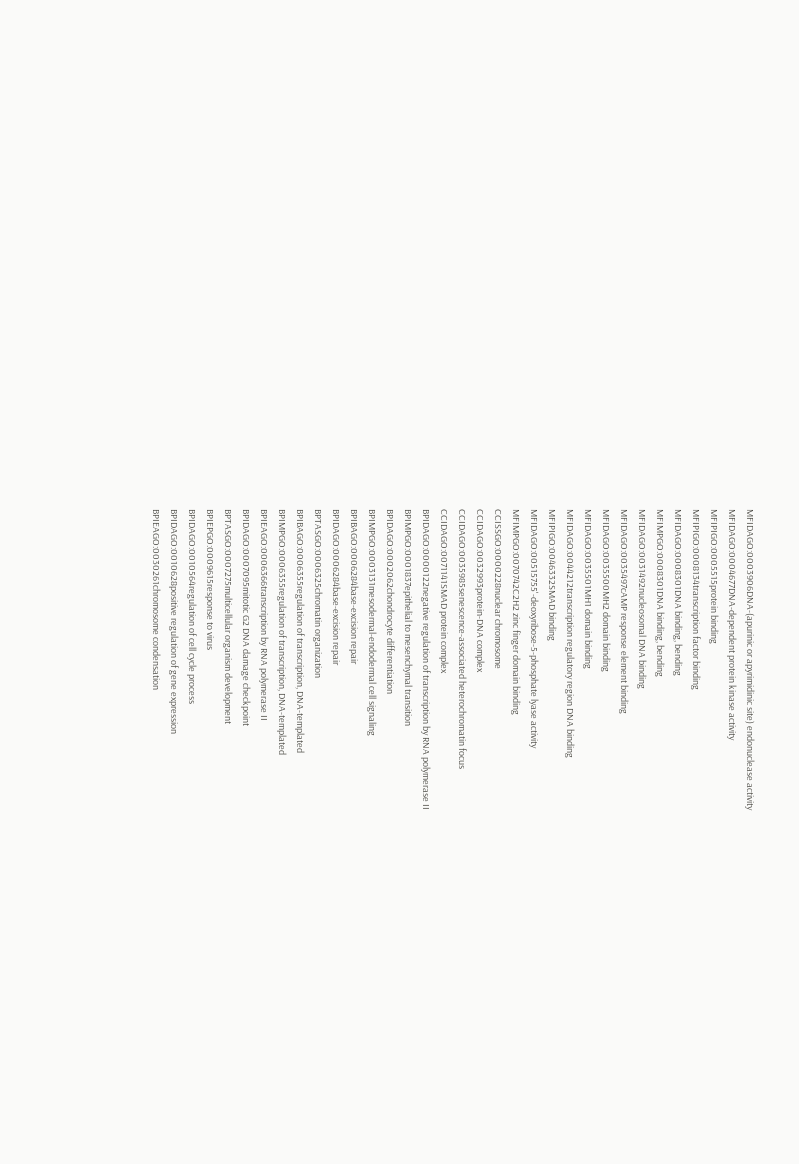MFIDAGO:0003906DNA-(apurinic or apyrimidinic site) endonuclease activity
MFIDAGO:0004677DNA-dependent protein kinase activity
MFIPIGO:0005515protein binding
MFIPIGO:0008134transcription factor binding
MFIDAGO:0008301DNA binding, bending
MFIMPGO:0008301DNA binding, bending
MFIDAGO:0031492nucleosomal DNA binding
MFIDAGO:0035497cAMP response element binding
MFIDAGO:0035500MH2 domain binding
MFIDAGO:0035501MH1 domain binding
MFIDAGO:0044212transcription regulatory region DNA binding
MFIPIGO:0046332SMAD binding
MFIDAGO:00515755'-deoxyribose-5-phosphate lyase activity
MFIMPGO:0070742C2H2 zinc finger domain binding
CCISSGO:0000228nuclear chromosome
CCIDAGO:0032993protein-DNA complex
CCIDAGO:0035985senescence-associated heterochromatin focus
CCIDAGO:0071141SMAD protein complex
BPIDAGO:0000122negative regulation of transcription by RNA polymerase II
BPIMPGO:0001837epithelial to mesenchymal transition
BPIDAGO:0002062chondrocyte differentiation
BPIMPGO:0003131mesodermal-endodermal cell signaling
BPIBAGO:0006284base-excision repair
BPIDAGO:0006284base-excision repair
BPTASGO:0006325chromatin organization
BPIBAGO:0006355regulation of transcription, DNA-templated
BPIMPGO:0006355regulation of transcription, DNA-templated
BPIEAGO:0006366transcription by RNA polymerase II
BPIDAGO:0007095mitotic G2 DNA damage checkpoint
BPTASGO:0007275multicellular organism development
BPIEPGO:0009615response to virus
BPIDAGO:0010564regulation of cell cycle process
BPIDAGO:0010628positive regulation of gene expression
BPIEAGO:0030261chromosome condensation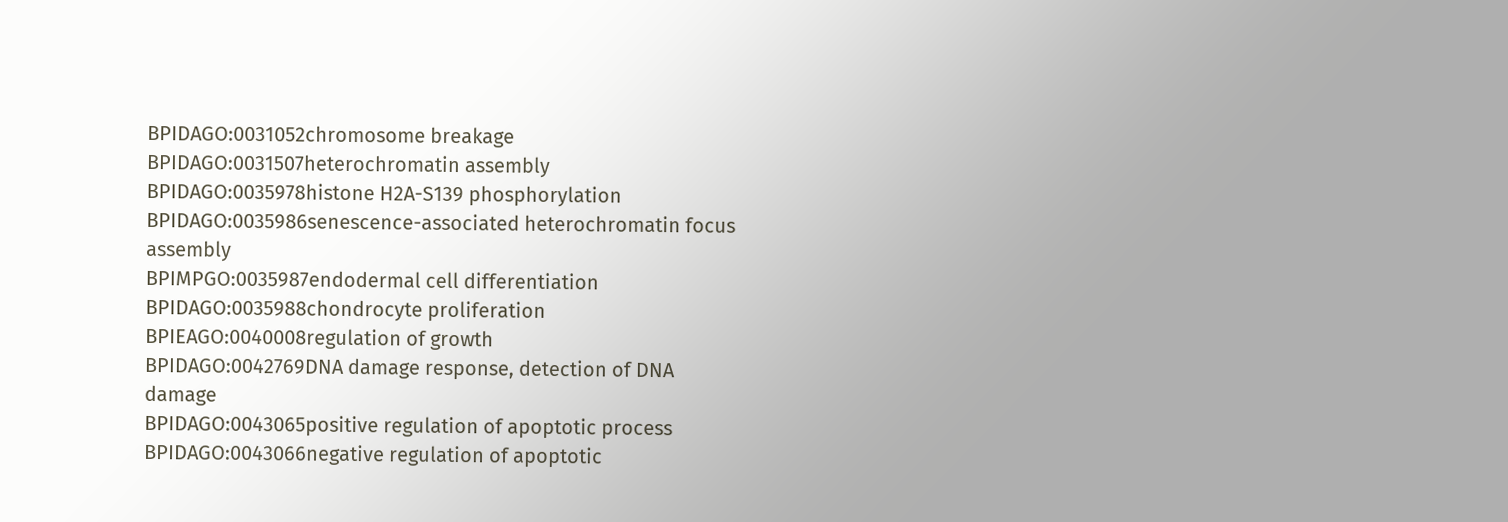BPIDAGO:0031052chromosome breakage
BPIDAGO:0031507heterochromatin assembly
BPIDAGO:0035978histone H2A-S139 phosphorylation
BPIDAGO:0035986senescence-associated heterochromatin focus assembly
BPIMPGO:0035987endodermal cell differentiation
BPIDAGO:0035988chondrocyte proliferation
BPIEAGO:0040008regulation of growth
BPIDAGO:0042769DNA damage response, detection of DNA damage
BPIDAGO:0043065positive regulation of apoptotic process
BPIDAGO:0043066negative regulation of apoptotic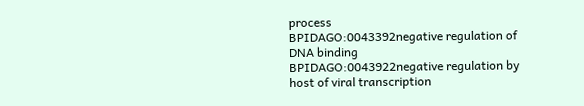process
BPIDAGO:0043392negative regulation of DNA binding
BPIDAGO:0043922negative regulation by host of viral transcription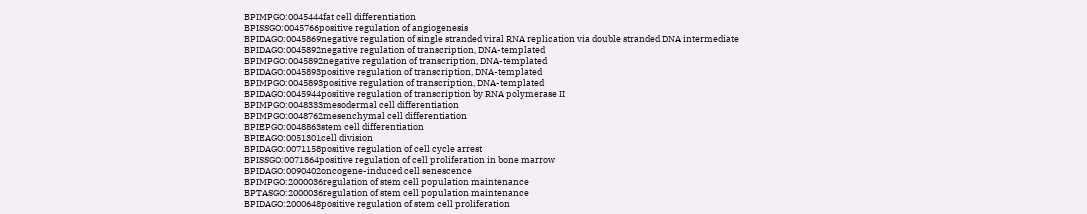BPIMPGO:0045444fat cell differentiation
BPISSGO:0045766positive regulation of angiogenesis
BPIDAGO:0045869negative regulation of single stranded viral RNA replication via double stranded DNA intermediate
BPIDAGO:0045892negative regulation of transcription, DNA-templated
BPIMPGO:0045892negative regulation of transcription, DNA-templated
BPIDAGO:0045893positive regulation of transcription, DNA-templated
BPIMPGO:0045893positive regulation of transcription, DNA-templated
BPIDAGO:0045944positive regulation of transcription by RNA polymerase II
BPIMPGO:0048333mesodermal cell differentiation
BPIMPGO:0048762mesenchymal cell differentiation
BPIEPGO:0048863stem cell differentiation
BPIEAGO:0051301cell division
BPIDAGO:0071158positive regulation of cell cycle arrest
BPISSGO:0071864positive regulation of cell proliferation in bone marrow
BPIDAGO:0090402oncogene-induced cell senescence
BPIMPGO:2000036regulation of stem cell population maintenance
BPTASGO:2000036regulation of stem cell population maintenance
BPIDAGO:2000648positive regulation of stem cell proliferation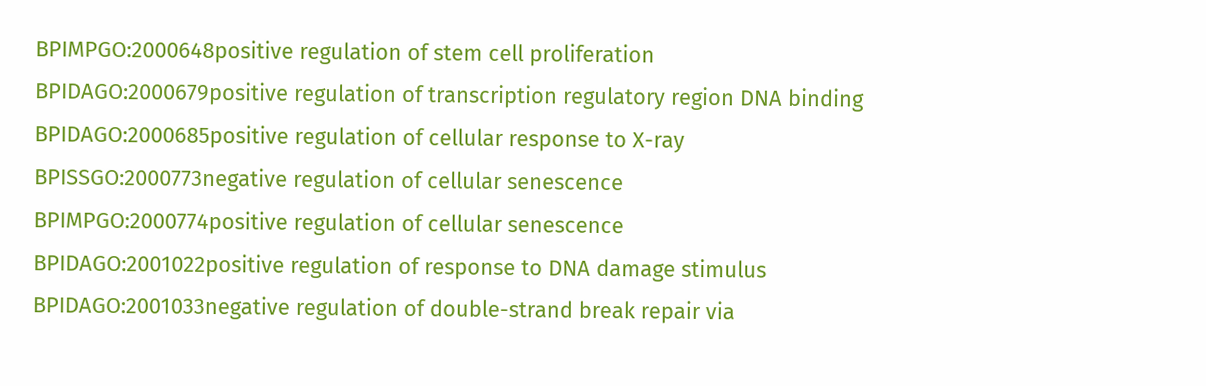BPIMPGO:2000648positive regulation of stem cell proliferation
BPIDAGO:2000679positive regulation of transcription regulatory region DNA binding
BPIDAGO:2000685positive regulation of cellular response to X-ray
BPISSGO:2000773negative regulation of cellular senescence
BPIMPGO:2000774positive regulation of cellular senescence
BPIDAGO:2001022positive regulation of response to DNA damage stimulus
BPIDAGO:2001033negative regulation of double-strand break repair via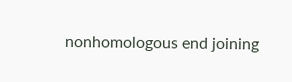nonhomologous end joining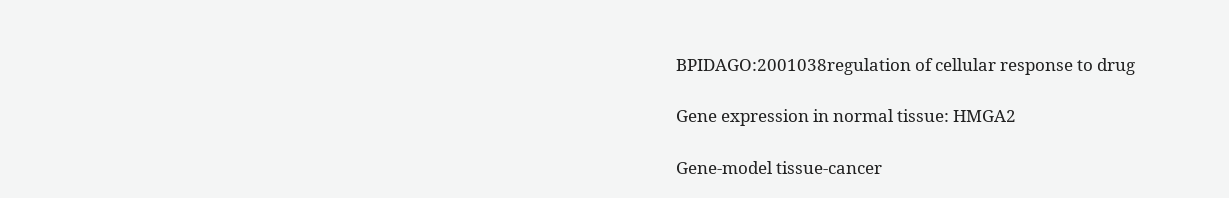BPIDAGO:2001038regulation of cellular response to drug

Gene expression in normal tissue: HMGA2

Gene-model tissue-cancer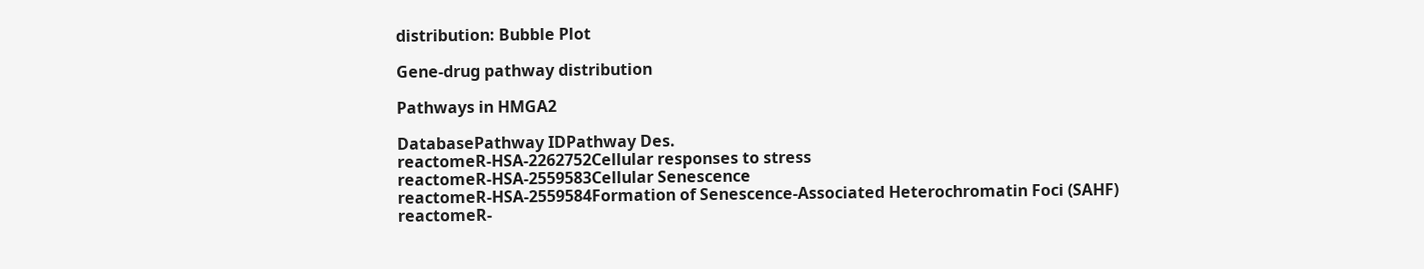distribution: Bubble Plot

Gene-drug pathway distribution

Pathways in HMGA2

DatabasePathway IDPathway Des.
reactomeR-HSA-2262752Cellular responses to stress
reactomeR-HSA-2559583Cellular Senescence
reactomeR-HSA-2559584Formation of Senescence-Associated Heterochromatin Foci (SAHF)
reactomeR-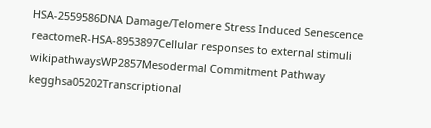HSA-2559586DNA Damage/Telomere Stress Induced Senescence
reactomeR-HSA-8953897Cellular responses to external stimuli
wikipathwaysWP2857Mesodermal Commitment Pathway
kegghsa05202Transcriptional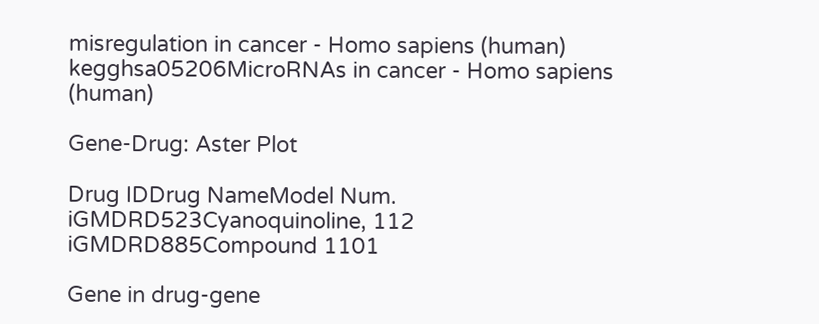misregulation in cancer - Homo sapiens (human)
kegghsa05206MicroRNAs in cancer - Homo sapiens (human)

Gene-Drug: Aster Plot

Drug IDDrug NameModel Num.
iGMDRD523Cyanoquinoline, 112
iGMDRD885Compound 1101

Gene in drug-gene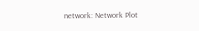network: Network Plot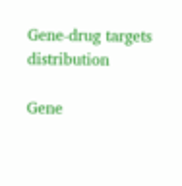Gene-drug targets distribution

Gene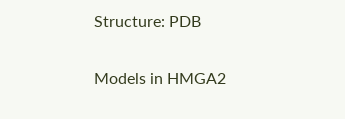Structure: PDB

Models in HMGA2